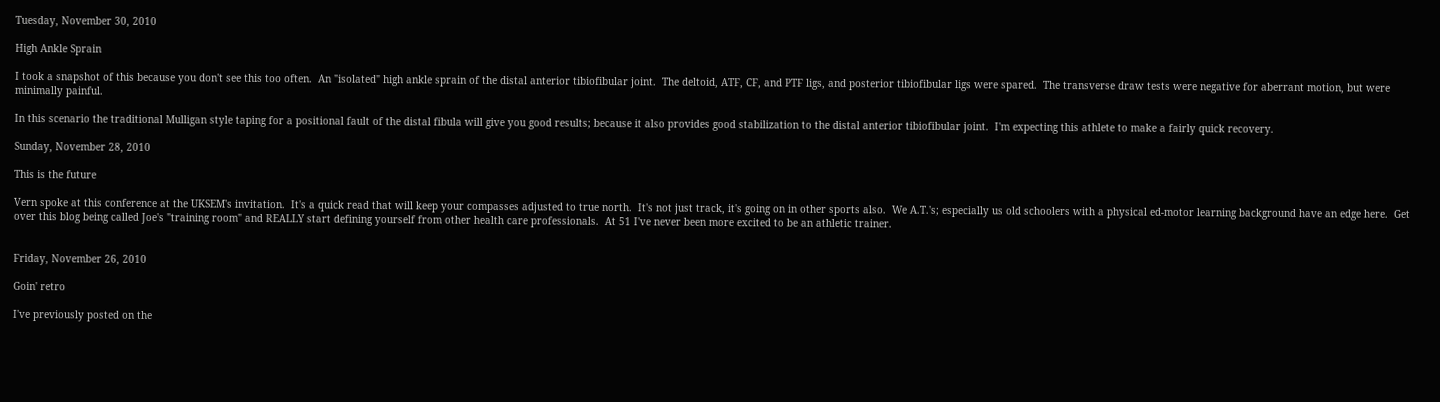Tuesday, November 30, 2010

High Ankle Sprain

I took a snapshot of this because you don't see this too often.  An "isolated" high ankle sprain of the distal anterior tibiofibular joint.  The deltoid, ATF, CF, and PTF ligs, and posterior tibiofibular ligs were spared.  The transverse draw tests were negative for aberrant motion, but were minimally painful.

In this scenario the traditional Mulligan style taping for a positional fault of the distal fibula will give you good results; because it also provides good stabilization to the distal anterior tibiofibular joint.  I'm expecting this athlete to make a fairly quick recovery.

Sunday, November 28, 2010

This is the future

Vern spoke at this conference at the UKSEM's invitation.  It's a quick read that will keep your compasses adjusted to true north.  It's not just track, it's going on in other sports also.  We A.T.'s; especially us old schoolers with a physical ed-motor learning background have an edge here.  Get over this blog being called Joe's "training room" and REALLY start defining yourself from other health care professionals.  At 51 I've never been more excited to be an athletic trainer.


Friday, November 26, 2010

Goin' retro

I've previously posted on the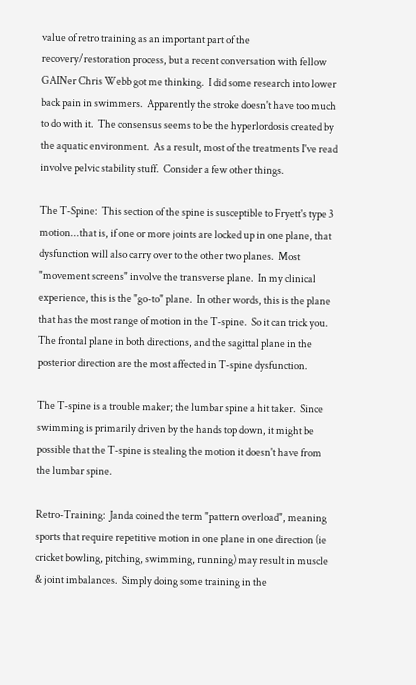value of retro training as an important part of the recovery/restoration process, but a recent conversation with fellow GAINer Chris Webb got me thinking.  I did some research into lower back pain in swimmers.  Apparently the stroke doesn't have too much to do with it.  The consensus seems to be the hyperlordosis created by the aquatic environment.  As a result, most of the treatments I've read involve pelvic stability stuff.  Consider a few other things.

The T-Spine:  This section of the spine is susceptible to Fryett's type 3 motion...that is, if one or more joints are locked up in one plane, that dysfunction will also carry over to the other two planes.  Most "movement screens" involve the transverse plane.  In my clinical experience, this is the "go-to" plane.  In other words, this is the plane that has the most range of motion in the T-spine.  So it can trick you. The frontal plane in both directions, and the sagittal plane in the posterior direction are the most affected in T-spine dysfunction.

The T-spine is a trouble maker; the lumbar spine a hit taker.  Since swimming is primarily driven by the hands top down, it might be possible that the T-spine is stealing the motion it doesn't have from the lumbar spine.

Retro-Training:  Janda coined the term "pattern overload", meaning sports that require repetitive motion in one plane in one direction (ie cricket bowling, pitching, swimming, running) may result in muscle & joint imbalances.  Simply doing some training in the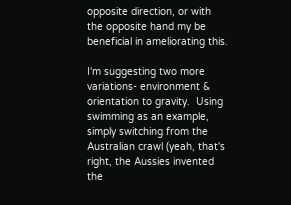opposite direction, or with the opposite hand my be beneficial in ameliorating this.

I'm suggesting two more variations- environment & orientation to gravity.  Using swimming as an example, simply switching from the Australian crawl (yeah, that's right, the Aussies invented the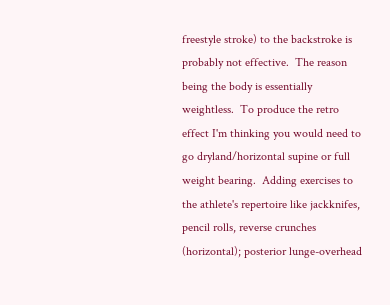freestyle stroke) to the backstroke is probably not effective.  The reason being the body is essentially weightless.  To produce the retro effect I'm thinking you would need to go dryland/horizontal supine or full weight bearing.  Adding exercises to the athlete's repertoire like jackknifes, pencil rolls, reverse crunches (horizontal); posterior lunge-overhead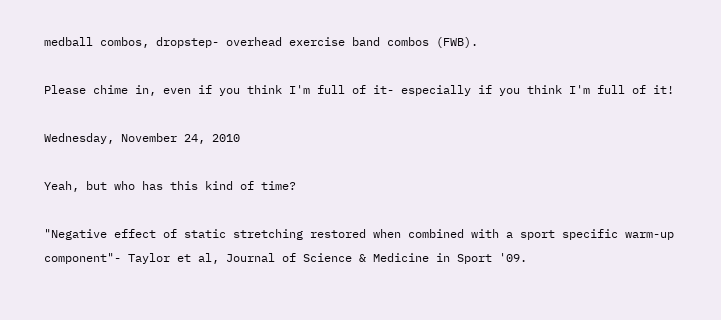medball combos, dropstep- overhead exercise band combos (FWB).

Please chime in, even if you think I'm full of it- especially if you think I'm full of it!

Wednesday, November 24, 2010

Yeah, but who has this kind of time?

"Negative effect of static stretching restored when combined with a sport specific warm-up component"- Taylor et al, Journal of Science & Medicine in Sport '09.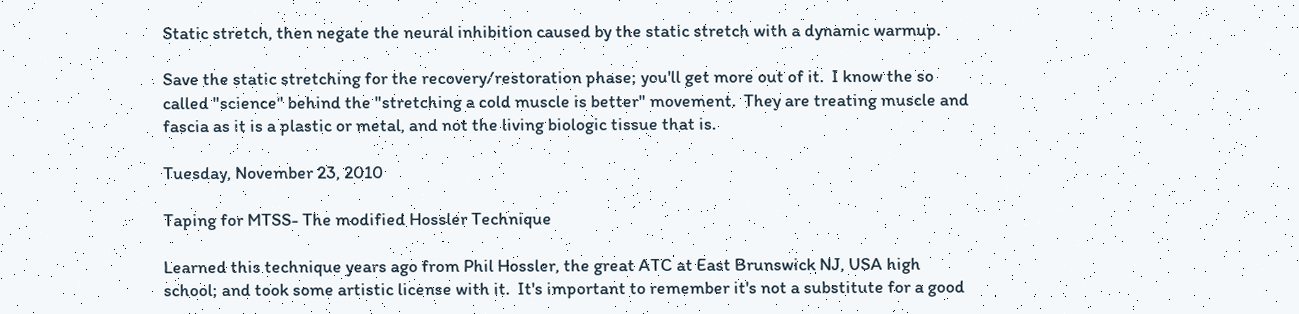Static stretch, then negate the neural inhibition caused by the static stretch with a dynamic warmup.

Save the static stretching for the recovery/restoration phase; you'll get more out of it.  I know the so called "science" behind the "stretching a cold muscle is better" movement.  They are treating muscle and fascia as it is a plastic or metal, and not the living biologic tissue that is.

Tuesday, November 23, 2010

Taping for MTSS- The modified Hossler Technique

Learned this technique years ago from Phil Hossler, the great ATC at East Brunswick NJ, USA high school; and took some artistic license with it.  It's important to remember it's not a substitute for a good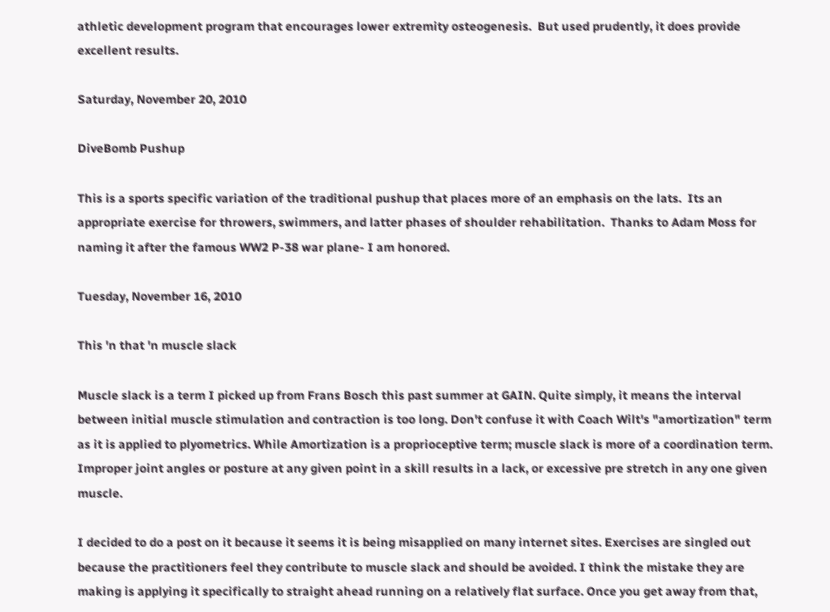athletic development program that encourages lower extremity osteogenesis.  But used prudently, it does provide excellent results.

Saturday, November 20, 2010

DiveBomb Pushup

This is a sports specific variation of the traditional pushup that places more of an emphasis on the lats.  Its an appropriate exercise for throwers, swimmers, and latter phases of shoulder rehabilitation.  Thanks to Adam Moss for naming it after the famous WW2 P-38 war plane- I am honored.

Tuesday, November 16, 2010

This 'n that 'n muscle slack

Muscle slack is a term I picked up from Frans Bosch this past summer at GAIN. Quite simply, it means the interval between initial muscle stimulation and contraction is too long. Don't confuse it with Coach Wilt's "amortization" term as it is applied to plyometrics. While Amortization is a proprioceptive term; muscle slack is more of a coordination term. Improper joint angles or posture at any given point in a skill results in a lack, or excessive pre stretch in any one given muscle.

I decided to do a post on it because it seems it is being misapplied on many internet sites. Exercises are singled out because the practitioners feel they contribute to muscle slack and should be avoided. I think the mistake they are making is applying it specifically to straight ahead running on a relatively flat surface. Once you get away from that,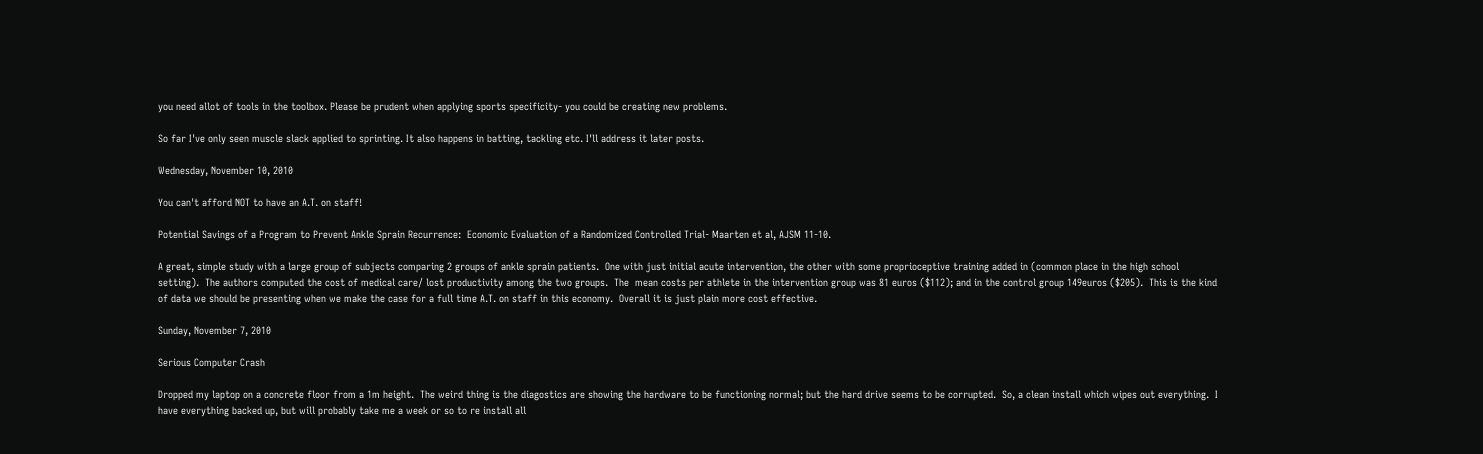you need allot of tools in the toolbox. Please be prudent when applying sports specificity- you could be creating new problems.

So far I've only seen muscle slack applied to sprinting. It also happens in batting, tackling etc. I'll address it later posts.

Wednesday, November 10, 2010

You can't afford NOT to have an A.T. on staff!

Potential Savings of a Program to Prevent Ankle Sprain Recurrence:  Economic Evaluation of a Randomized Controlled Trial- Maarten et al, AJSM 11-10.

A great, simple study with a large group of subjects comparing 2 groups of ankle sprain patients.  One with just initial acute intervention, the other with some proprioceptive training added in (common place in the high school setting).  The authors computed the cost of medical care/ lost productivity among the two groups.  The  mean costs per athlete in the intervention group was 81 euros ($112); and in the control group 149euros ($205).  This is the kind of data we should be presenting when we make the case for a full time A.T. on staff in this economy.  Overall it is just plain more cost effective.

Sunday, November 7, 2010

Serious Computer Crash

Dropped my laptop on a concrete floor from a 1m height.  The weird thing is the diagostics are showing the hardware to be functioning normal; but the hard drive seems to be corrupted.  So, a clean install which wipes out everything.  I have everything backed up, but will probably take me a week or so to re install all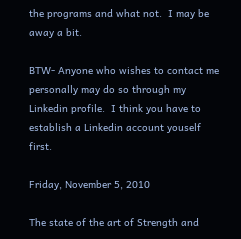the programs and what not.  I may be away a bit.

BTW- Anyone who wishes to contact me personally may do so through my Linkedin profile.  I think you have to establish a Linkedin account youself first.

Friday, November 5, 2010

The state of the art of Strength and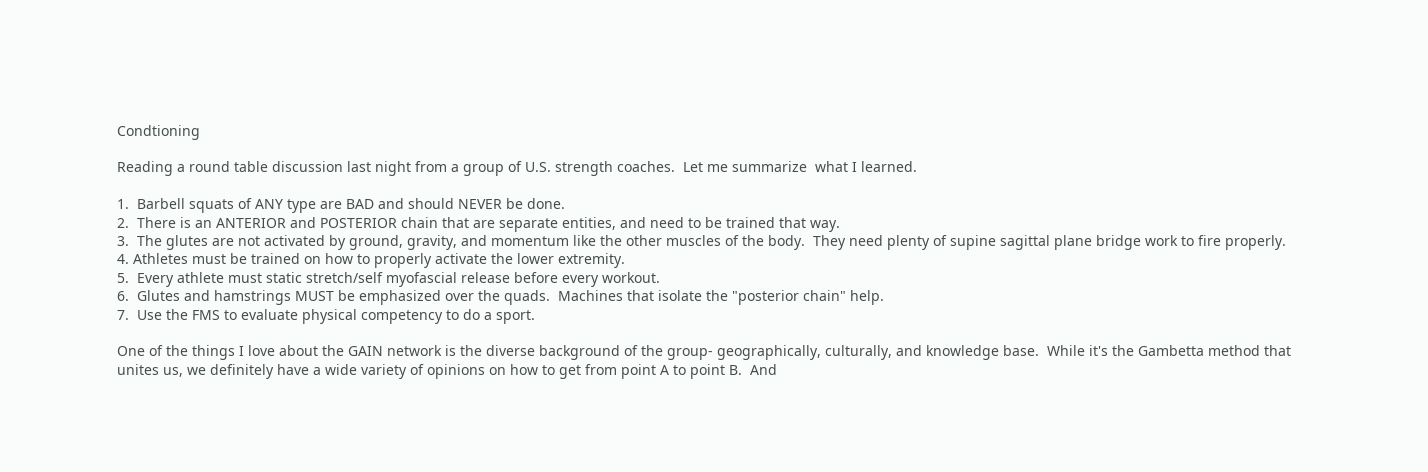Condtioning

Reading a round table discussion last night from a group of U.S. strength coaches.  Let me summarize  what I learned.

1.  Barbell squats of ANY type are BAD and should NEVER be done.
2.  There is an ANTERIOR and POSTERIOR chain that are separate entities, and need to be trained that way.
3.  The glutes are not activated by ground, gravity, and momentum like the other muscles of the body.  They need plenty of supine sagittal plane bridge work to fire properly.
4. Athletes must be trained on how to properly activate the lower extremity.
5.  Every athlete must static stretch/self myofascial release before every workout.
6.  Glutes and hamstrings MUST be emphasized over the quads.  Machines that isolate the "posterior chain" help.
7.  Use the FMS to evaluate physical competency to do a sport.

One of the things I love about the GAIN network is the diverse background of the group- geographically, culturally, and knowledge base.  While it's the Gambetta method that unites us, we definitely have a wide variety of opinions on how to get from point A to point B.  And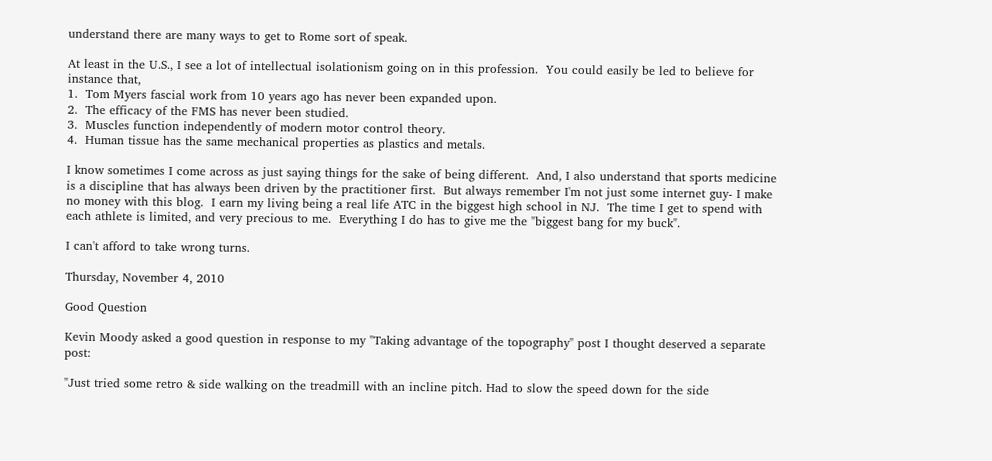understand there are many ways to get to Rome sort of speak.

At least in the U.S., I see a lot of intellectual isolationism going on in this profession.  You could easily be led to believe for instance that,
1.  Tom Myers fascial work from 10 years ago has never been expanded upon.
2.  The efficacy of the FMS has never been studied.
3.  Muscles function independently of modern motor control theory.
4.  Human tissue has the same mechanical properties as plastics and metals.

I know sometimes I come across as just saying things for the sake of being different.  And, I also understand that sports medicine is a discipline that has always been driven by the practitioner first.  But always remember I'm not just some internet guy- I make no money with this blog.  I earn my living being a real life ATC in the biggest high school in NJ.  The time I get to spend with each athlete is limited, and very precious to me.  Everything I do has to give me the "biggest bang for my buck".

I can't afford to take wrong turns.

Thursday, November 4, 2010

Good Question

Kevin Moody asked a good question in response to my "Taking advantage of the topography" post I thought deserved a separate post:

"Just tried some retro & side walking on the treadmill with an incline pitch. Had to slow the speed down for the side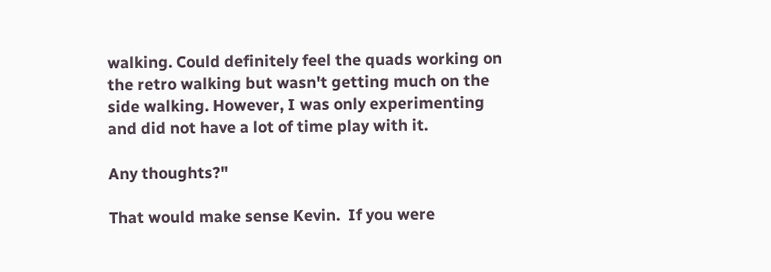walking. Could definitely feel the quads working on the retro walking but wasn't getting much on the side walking. However, I was only experimenting and did not have a lot of time play with it.

Any thoughts?"

That would make sense Kevin.  If you were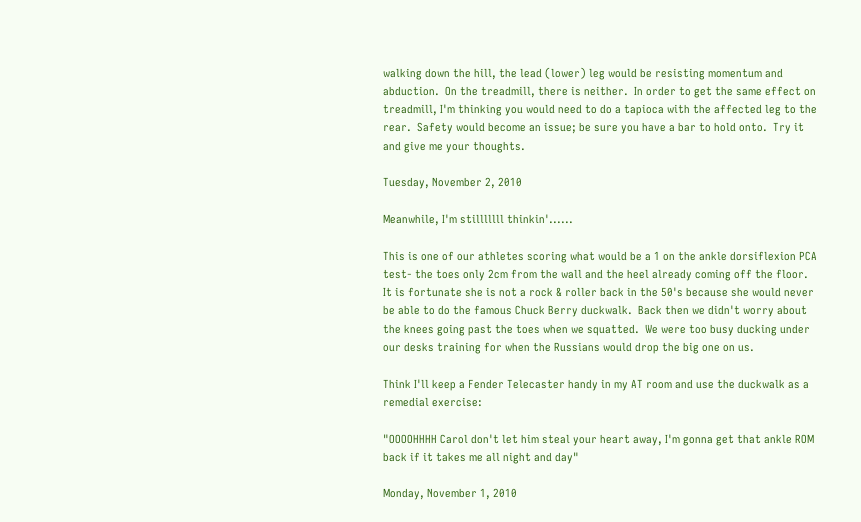walking down the hill, the lead (lower) leg would be resisting momentum and abduction.  On the treadmill, there is neither.  In order to get the same effect on  treadmill, I'm thinking you would need to do a tapioca with the affected leg to the rear.  Safety would become an issue; be sure you have a bar to hold onto.  Try it and give me your thoughts.

Tuesday, November 2, 2010

Meanwhile, I'm stilllllll thinkin'......

This is one of our athletes scoring what would be a 1 on the ankle dorsiflexion PCA test- the toes only 2cm from the wall and the heel already coming off the floor.  It is fortunate she is not a rock & roller back in the 50's because she would never be able to do the famous Chuck Berry duckwalk.  Back then we didn't worry about the knees going past the toes when we squatted.  We were too busy ducking under our desks training for when the Russians would drop the big one on us.

Think I'll keep a Fender Telecaster handy in my AT room and use the duckwalk as a remedial exercise:

"OOOOHHHH Carol don't let him steal your heart away, I'm gonna get that ankle ROM back if it takes me all night and day"

Monday, November 1, 2010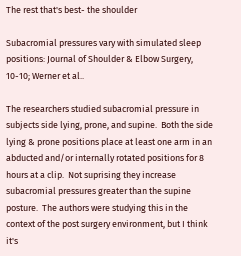The rest that's best- the shoulder

Subacromial pressures vary with simulated sleep positions: Journal of Shoulder & Elbow Surgery, 10-10; Werner et al..

The researchers studied subacromial pressure in subjects side lying, prone, and supine.  Both the side lying & prone positions place at least one arm in an abducted and/or internally rotated positions for 8 hours at a clip.  Not suprising they increase subacromial pressures greater than the supine posture.  The authors were studying this in the context of the post surgery environment, but I think it's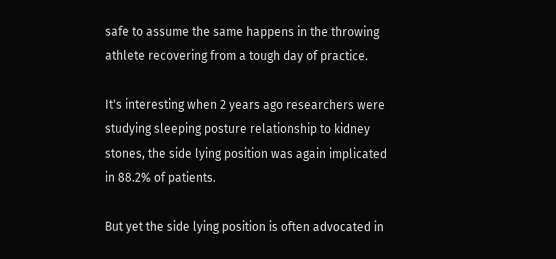safe to assume the same happens in the throwing athlete recovering from a tough day of practice.

It's interesting when 2 years ago researchers were studying sleeping posture relationship to kidney stones, the side lying position was again implicated in 88.2% of patients.

But yet the side lying position is often advocated in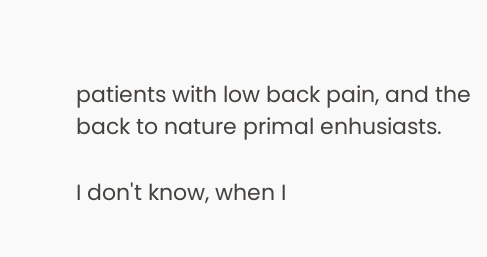patients with low back pain, and the back to nature primal enhusiasts.

I don't know, when I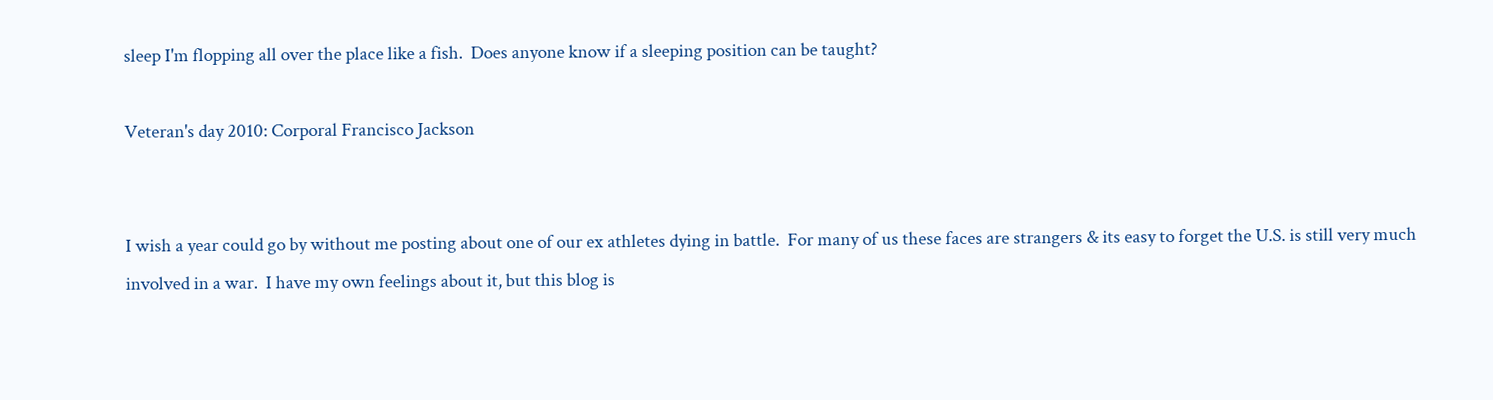sleep I'm flopping all over the place like a fish.  Does anyone know if a sleeping position can be taught?

Veteran's day 2010: Corporal Francisco Jackson


I wish a year could go by without me posting about one of our ex athletes dying in battle.  For many of us these faces are strangers & its easy to forget the U.S. is still very much involved in a war.  I have my own feelings about it, but this blog is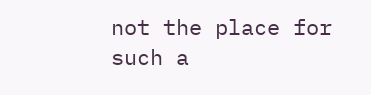not the place for such a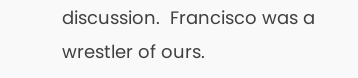discussion.  Francisco was a wrestler of ours.